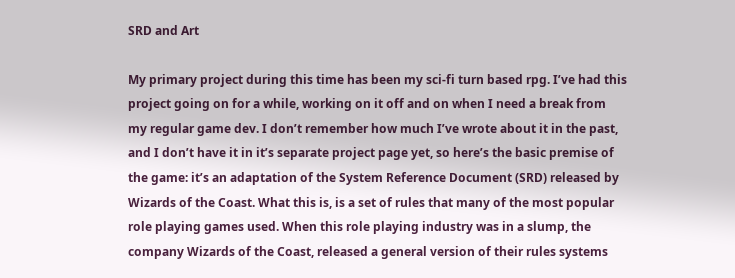SRD and Art

My primary project during this time has been my sci-fi turn based rpg. I’ve had this project going on for a while, working on it off and on when I need a break from my regular game dev. I don’t remember how much I’ve wrote about it in the past, and I don’t have it in it’s separate project page yet, so here’s the basic premise of the game: it’s an adaptation of the System Reference Document (SRD) released by Wizards of the Coast. What this is, is a set of rules that many of the most popular role playing games used. When this role playing industry was in a slump, the company Wizards of the Coast, released a general version of their rules systems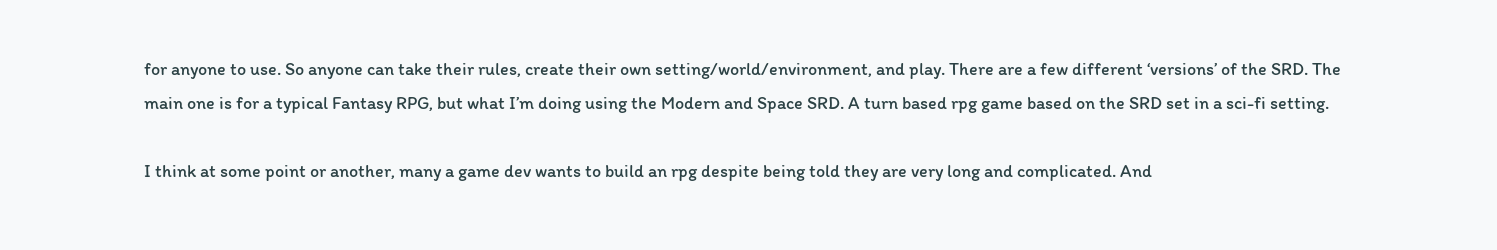for anyone to use. So anyone can take their rules, create their own setting/world/environment, and play. There are a few different ‘versions’ of the SRD. The main one is for a typical Fantasy RPG, but what I’m doing using the Modern and Space SRD. A turn based rpg game based on the SRD set in a sci-fi setting.

I think at some point or another, many a game dev wants to build an rpg despite being told they are very long and complicated. And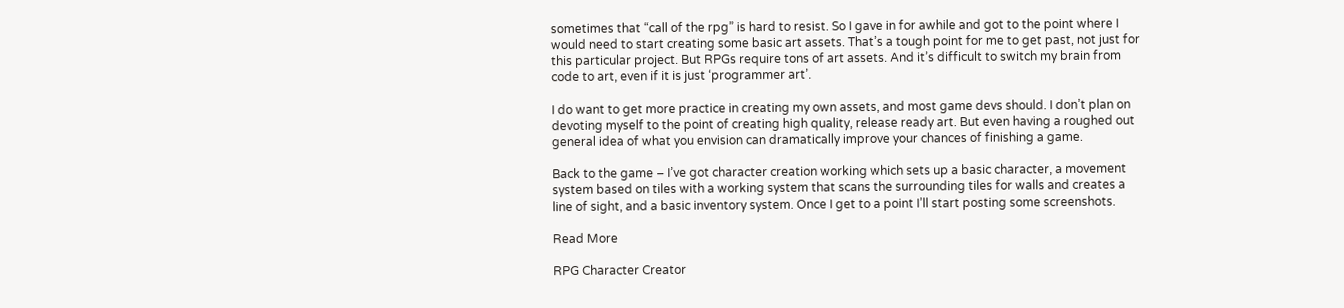sometimes that “call of the rpg” is hard to resist. So I gave in for awhile and got to the point where I would need to start creating some basic art assets. That’s a tough point for me to get past, not just for this particular project. But RPGs require tons of art assets. And it’s difficult to switch my brain from code to art, even if it is just ‘programmer art’.

I do want to get more practice in creating my own assets, and most game devs should. I don’t plan on devoting myself to the point of creating high quality, release ready art. But even having a roughed out general idea of what you envision can dramatically improve your chances of finishing a game.

Back to the game – I’ve got character creation working which sets up a basic character, a movement system based on tiles with a working system that scans the surrounding tiles for walls and creates a line of sight, and a basic inventory system. Once I get to a point I’ll start posting some screenshots.

Read More

RPG Character Creator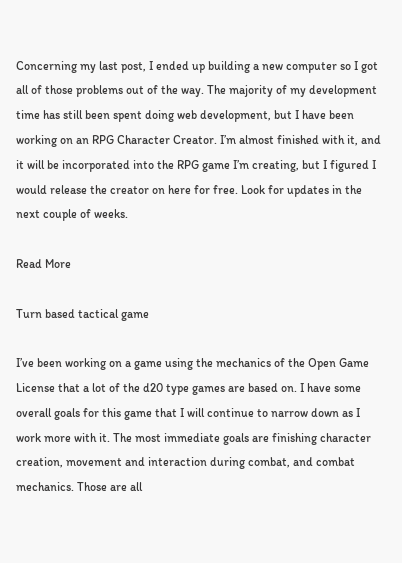Concerning my last post, I ended up building a new computer so I got all of those problems out of the way. The majority of my development time has still been spent doing web development, but I have been working on an RPG Character Creator. I’m almost finished with it, and it will be incorporated into the RPG game I’m creating, but I figured I would release the creator on here for free. Look for updates in the next couple of weeks.

Read More

Turn based tactical game

I’ve been working on a game using the mechanics of the Open Game License that a lot of the d20 type games are based on. I have some overall goals for this game that I will continue to narrow down as I work more with it. The most immediate goals are finishing character creation, movement and interaction during combat, and combat mechanics. Those are all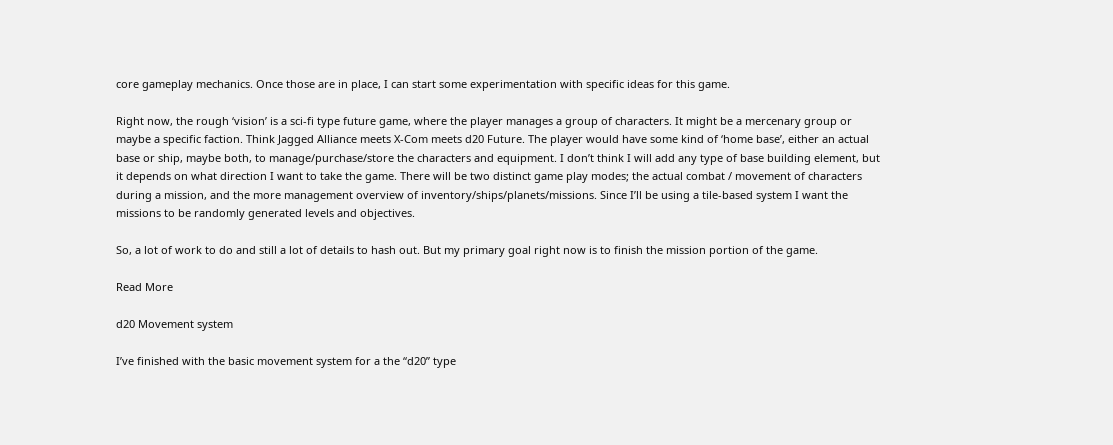core gameplay mechanics. Once those are in place, I can start some experimentation with specific ideas for this game.

Right now, the rough ‘vision’ is a sci-fi type future game, where the player manages a group of characters. It might be a mercenary group or maybe a specific faction. Think Jagged Alliance meets X-Com meets d20 Future. The player would have some kind of ‘home base’, either an actual base or ship, maybe both, to manage/purchase/store the characters and equipment. I don’t think I will add any type of base building element, but it depends on what direction I want to take the game. There will be two distinct game play modes; the actual combat / movement of characters during a mission, and the more management overview of inventory/ships/planets/missions. Since I’ll be using a tile-based system I want the missions to be randomly generated levels and objectives.

So, a lot of work to do and still a lot of details to hash out. But my primary goal right now is to finish the mission portion of the game.

Read More

d20 Movement system

I’ve finished with the basic movement system for a the “d20” type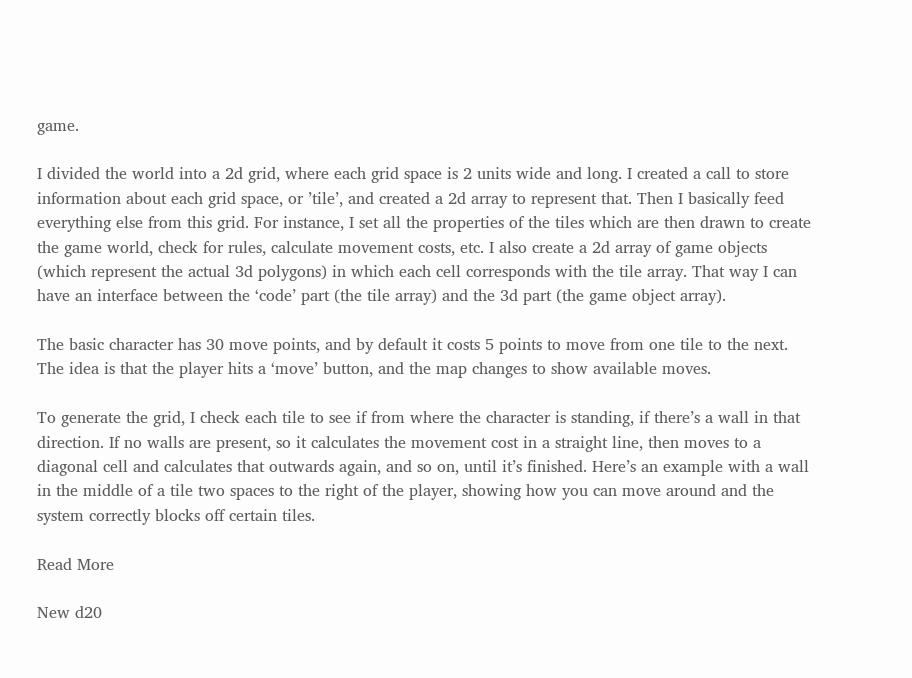game.

I divided the world into a 2d grid, where each grid space is 2 units wide and long. I created a call to store information about each grid space, or ’tile’, and created a 2d array to represent that. Then I basically feed everything else from this grid. For instance, I set all the properties of the tiles which are then drawn to create the game world, check for rules, calculate movement costs, etc. I also create a 2d array of game objects (which represent the actual 3d polygons) in which each cell corresponds with the tile array. That way I can have an interface between the ‘code’ part (the tile array) and the 3d part (the game object array).

The basic character has 30 move points, and by default it costs 5 points to move from one tile to the next. The idea is that the player hits a ‘move’ button, and the map changes to show available moves.

To generate the grid, I check each tile to see if from where the character is standing, if there’s a wall in that direction. If no walls are present, so it calculates the movement cost in a straight line, then moves to a diagonal cell and calculates that outwards again, and so on, until it’s finished. Here’s an example with a wall in the middle of a tile two spaces to the right of the player, showing how you can move around and the system correctly blocks off certain tiles.

Read More

New d20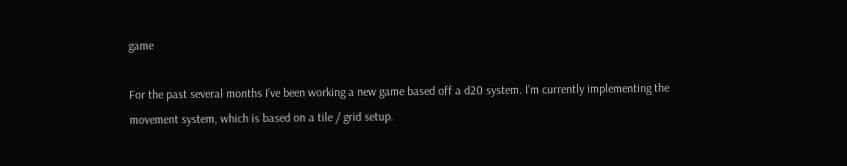game

For the past several months I’ve been working a new game based off a d20 system. I’m currently implementing the movement system, which is based on a tile / grid setup.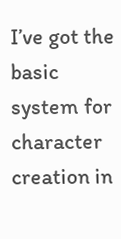I’ve got the basic system for character creation in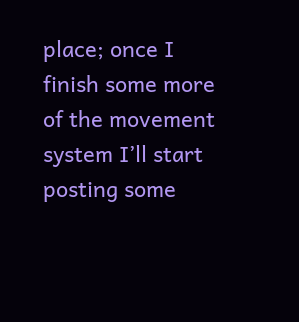place; once I finish some more of the movement system I’ll start posting some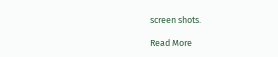screen shots.

Read More